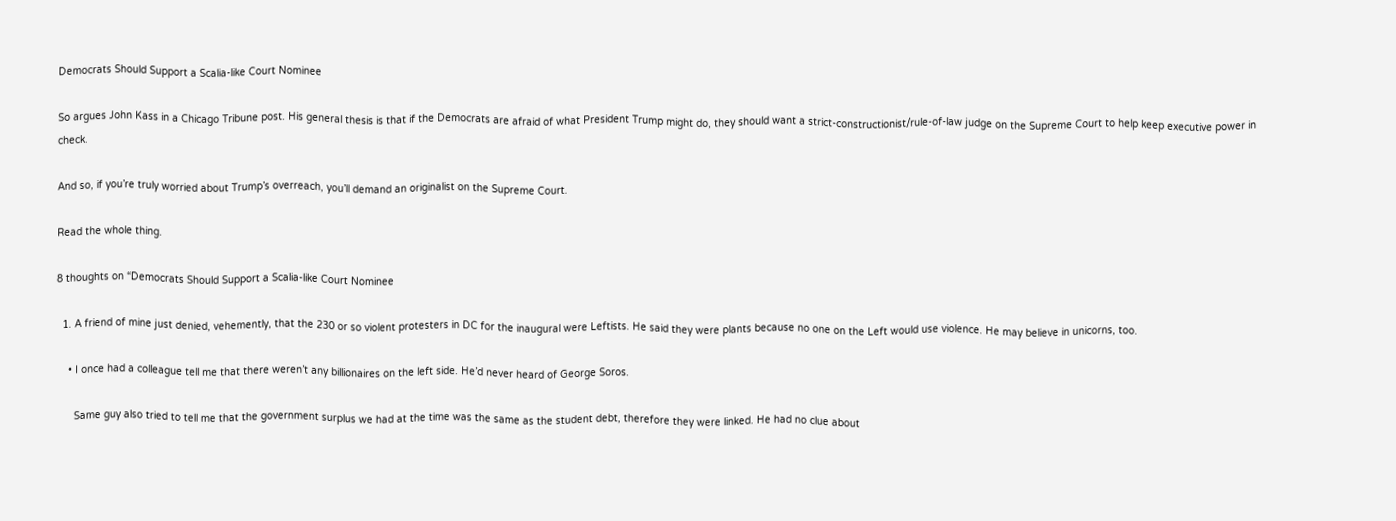Democrats Should Support a Scalia-like Court Nominee

So argues John Kass in a Chicago Tribune post. His general thesis is that if the Democrats are afraid of what President Trump might do, they should want a strict-constructionist/rule-of-law judge on the Supreme Court to help keep executive power in check.

And so, if you’re truly worried about Trump’s overreach, you’ll demand an originalist on the Supreme Court.

Read the whole thing.

8 thoughts on “Democrats Should Support a Scalia-like Court Nominee

  1. A friend of mine just denied, vehemently, that the 230 or so violent protesters in DC for the inaugural were Leftists. He said they were plants because no one on the Left would use violence. He may believe in unicorns, too.

    • I once had a colleague tell me that there weren’t any billionaires on the left side. He’d never heard of George Soros.

      Same guy also tried to tell me that the government surplus we had at the time was the same as the student debt, therefore they were linked. He had no clue about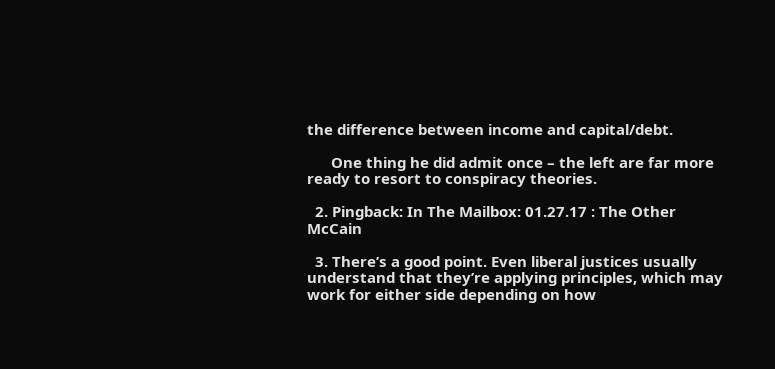the difference between income and capital/debt.

      One thing he did admit once – the left are far more ready to resort to conspiracy theories.

  2. Pingback: In The Mailbox: 01.27.17 : The Other McCain

  3. There’s a good point. Even liberal justices usually understand that they’re applying principles, which may work for either side depending on how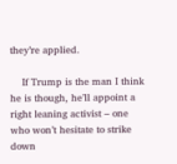they’re applied.

    If Trump is the man I think he is though, he’ll appoint a right leaning activist – one who won’t hesitate to strike down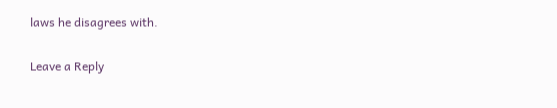laws he disagrees with.

Leave a Reply